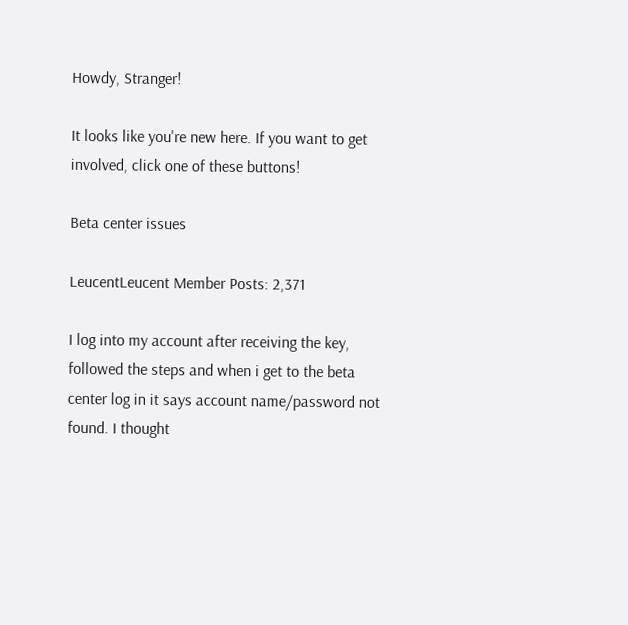Howdy, Stranger!

It looks like you're new here. If you want to get involved, click one of these buttons!

Beta center issues

LeucentLeucent Member Posts: 2,371

I log into my account after receiving the key, followed the steps and when i get to the beta center log in it says account name/password not found. I thought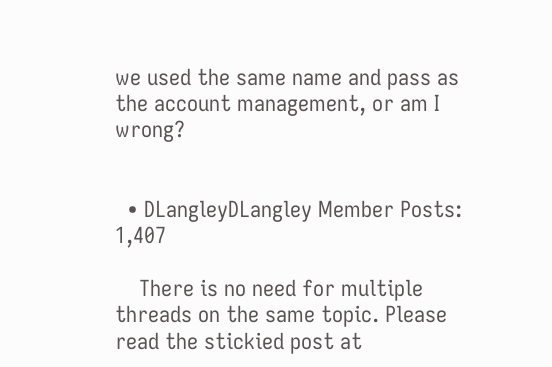we used the same name and pass as the account management, or am I wrong?


  • DLangleyDLangley Member Posts: 1,407

    There is no need for multiple threads on the same topic. Please read the stickied post at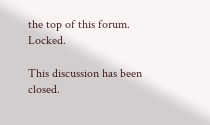the top of this forum. Locked.

This discussion has been closed.